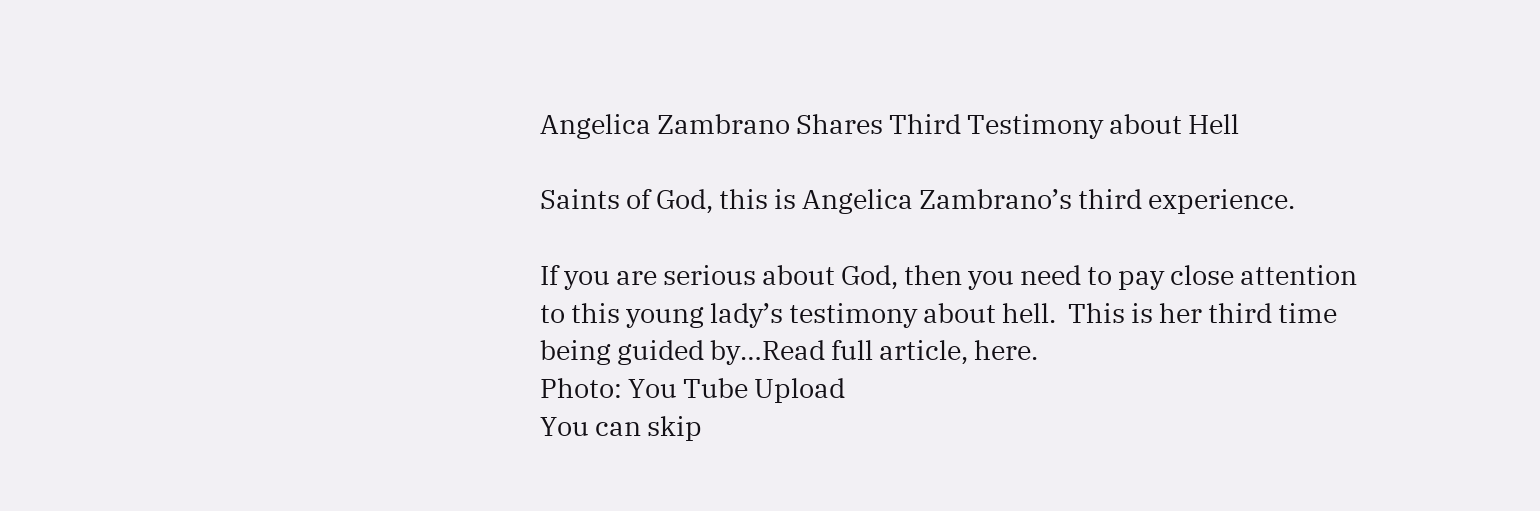Angelica Zambrano Shares Third Testimony about Hell

Saints of God, this is Angelica Zambrano’s third experience.

If you are serious about God, then you need to pay close attention to this young lady’s testimony about hell.  This is her third time being guided by…Read full article, here.
Photo: You Tube Upload
You can skip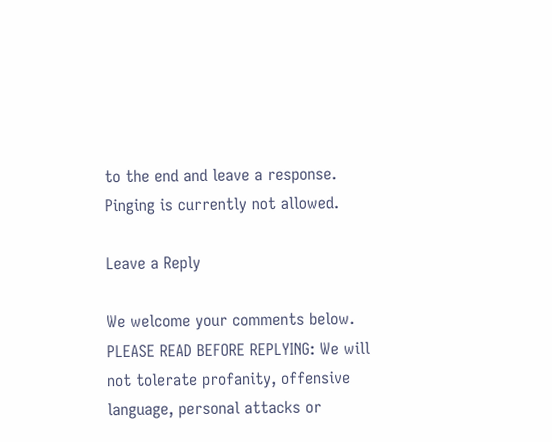to the end and leave a response. Pinging is currently not allowed.

Leave a Reply

We welcome your comments below. PLEASE READ BEFORE REPLYING: We will not tolerate profanity, offensive language, personal attacks or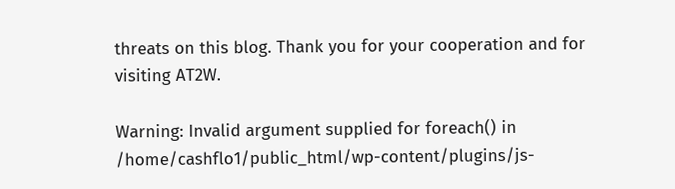threats on this blog. Thank you for your cooperation and for visiting AT2W.

Warning: Invalid argument supplied for foreach() in /home/cashflo1/public_html/wp-content/plugins/js-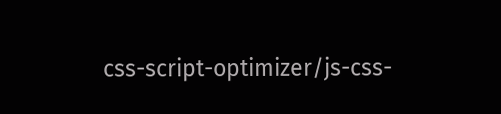css-script-optimizer/js-css-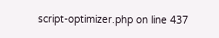script-optimizer.php on line 437